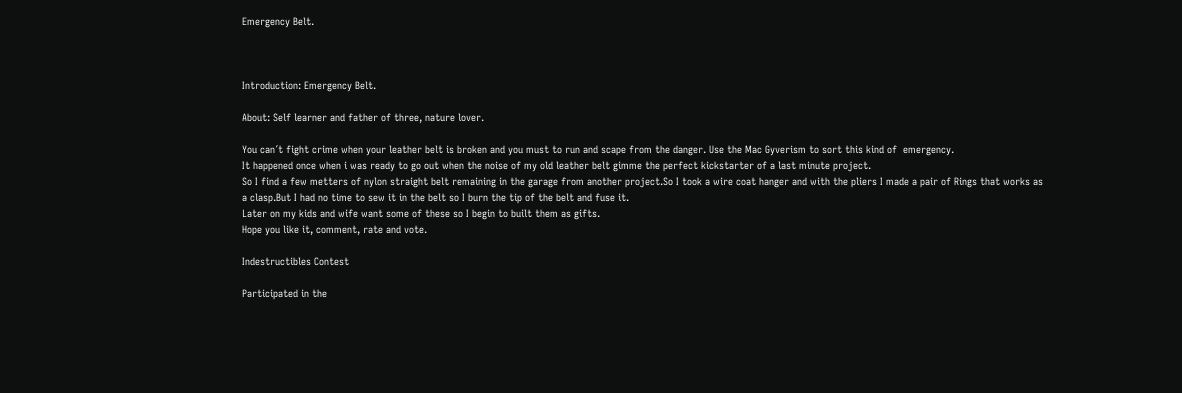Emergency Belt.



Introduction: Emergency Belt.

About: Self learner and father of three, nature lover.

You can´t fight crime when your leather belt is broken and you must to run and scape from the danger. Use the Mac Gyverism to sort this kind of  emergency.
It happened once when i was ready to go out when the noise of my old leather belt gimme the perfect kickstarter of a last minute project.
So I find a few metters of nylon straight belt remaining in the garage from another project.So I took a wire coat hanger and with the pliers I made a pair of Rings that works as a clasp.But I had no time to sew it in the belt so I burn the tip of the belt and fuse it.
Later on my kids and wife want some of these so I begin to built them as gifts.
Hope you like it, comment, rate and vote.

Indestructibles Contest

Participated in the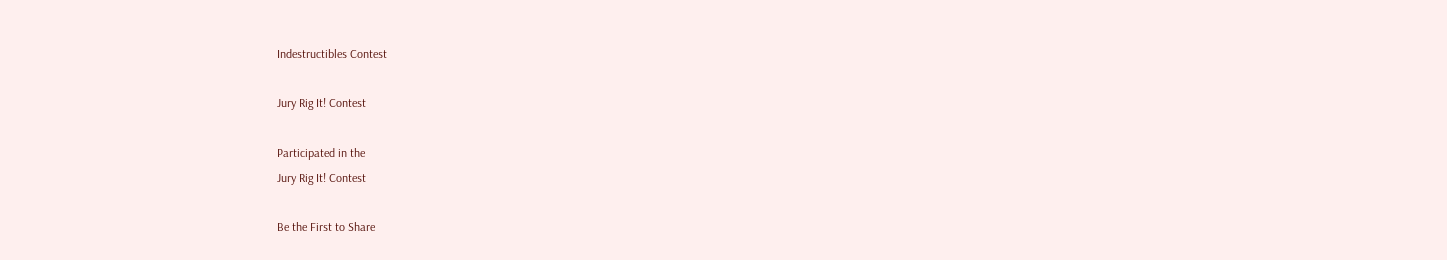Indestructibles Contest

Jury Rig It! Contest

Participated in the
Jury Rig It! Contest

Be the First to Share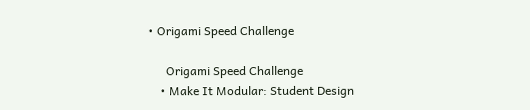• Origami Speed Challenge

      Origami Speed Challenge
    • Make It Modular: Student Design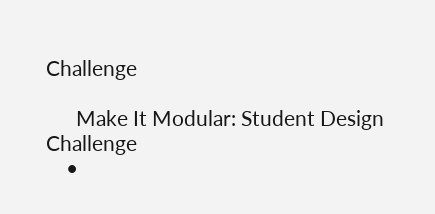Challenge

      Make It Modular: Student Design Challenge
    •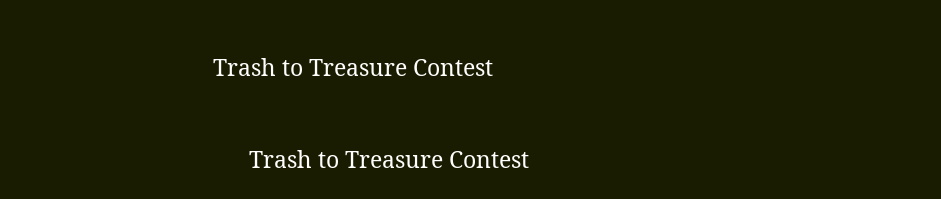Trash to Treasure Contest

      Trash to Treasure Contest